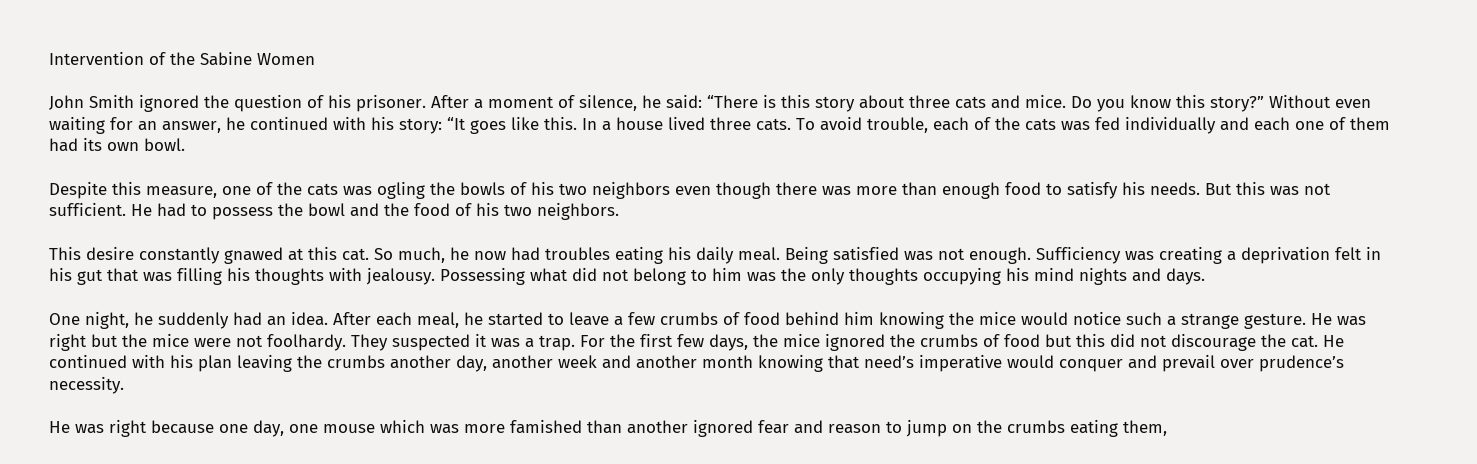Intervention of the Sabine Women

John Smith ignored the question of his prisoner. After a moment of silence, he said: “There is this story about three cats and mice. Do you know this story?” Without even waiting for an answer, he continued with his story: “It goes like this. In a house lived three cats. To avoid trouble, each of the cats was fed individually and each one of them had its own bowl.

Despite this measure, one of the cats was ogling the bowls of his two neighbors even though there was more than enough food to satisfy his needs. But this was not sufficient. He had to possess the bowl and the food of his two neighbors.

This desire constantly gnawed at this cat. So much, he now had troubles eating his daily meal. Being satisfied was not enough. Sufficiency was creating a deprivation felt in his gut that was filling his thoughts with jealousy. Possessing what did not belong to him was the only thoughts occupying his mind nights and days.

One night, he suddenly had an idea. After each meal, he started to leave a few crumbs of food behind him knowing the mice would notice such a strange gesture. He was right but the mice were not foolhardy. They suspected it was a trap. For the first few days, the mice ignored the crumbs of food but this did not discourage the cat. He continued with his plan leaving the crumbs another day, another week and another month knowing that need’s imperative would conquer and prevail over prudence’s necessity.

He was right because one day, one mouse which was more famished than another ignored fear and reason to jump on the crumbs eating them,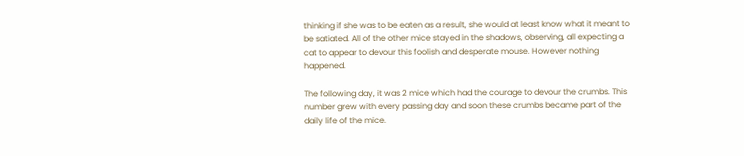thinking if she was to be eaten as a result, she would at least know what it meant to be satiated. All of the other mice stayed in the shadows, observing, all expecting a cat to appear to devour this foolish and desperate mouse. However nothing happened.

The following day, it was 2 mice which had the courage to devour the crumbs. This number grew with every passing day and soon these crumbs became part of the daily life of the mice.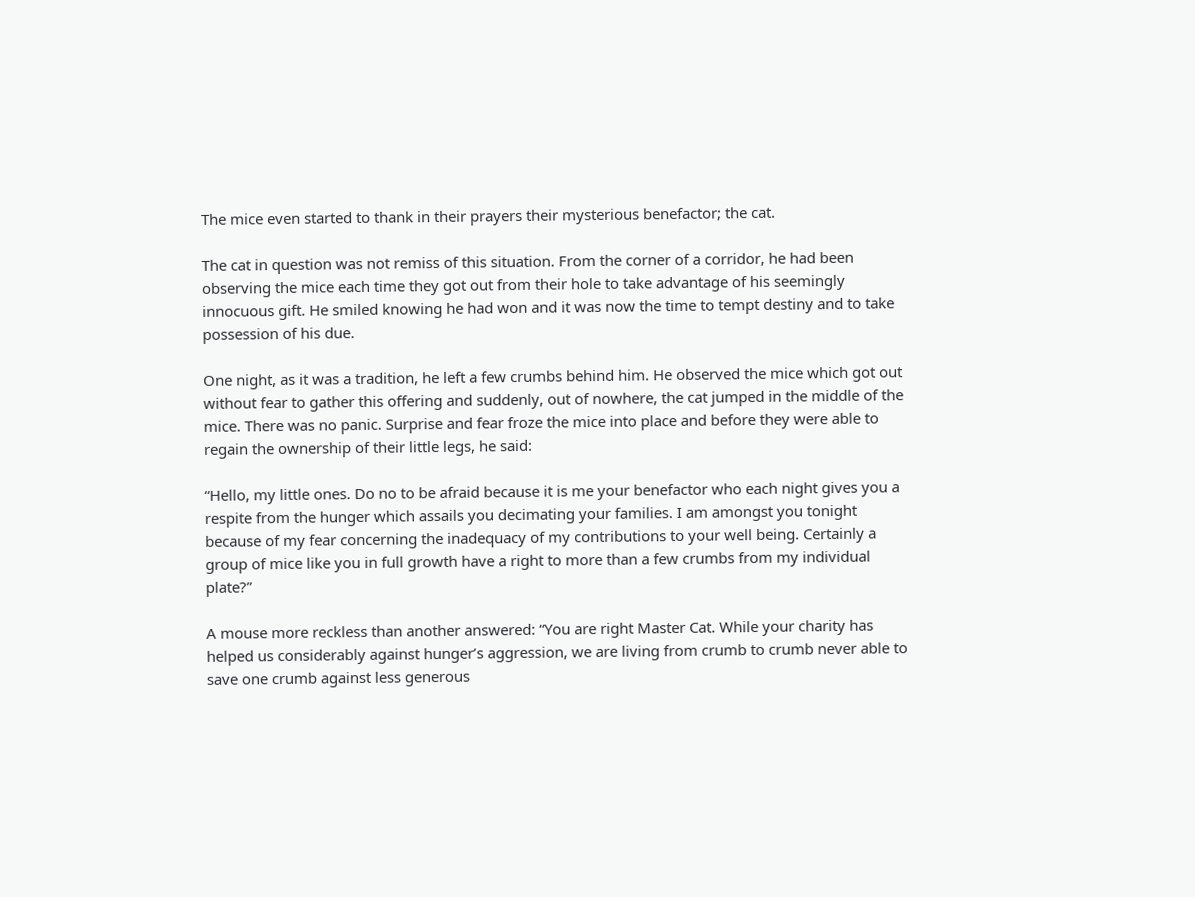The mice even started to thank in their prayers their mysterious benefactor; the cat.

The cat in question was not remiss of this situation. From the corner of a corridor, he had been observing the mice each time they got out from their hole to take advantage of his seemingly innocuous gift. He smiled knowing he had won and it was now the time to tempt destiny and to take possession of his due.

One night, as it was a tradition, he left a few crumbs behind him. He observed the mice which got out without fear to gather this offering and suddenly, out of nowhere, the cat jumped in the middle of the mice. There was no panic. Surprise and fear froze the mice into place and before they were able to regain the ownership of their little legs, he said:

“Hello, my little ones. Do no to be afraid because it is me your benefactor who each night gives you a respite from the hunger which assails you decimating your families. I am amongst you tonight because of my fear concerning the inadequacy of my contributions to your well being. Certainly a group of mice like you in full growth have a right to more than a few crumbs from my individual plate?”

A mouse more reckless than another answered: “You are right Master Cat. While your charity has helped us considerably against hunger’s aggression, we are living from crumb to crumb never able to save one crumb against less generous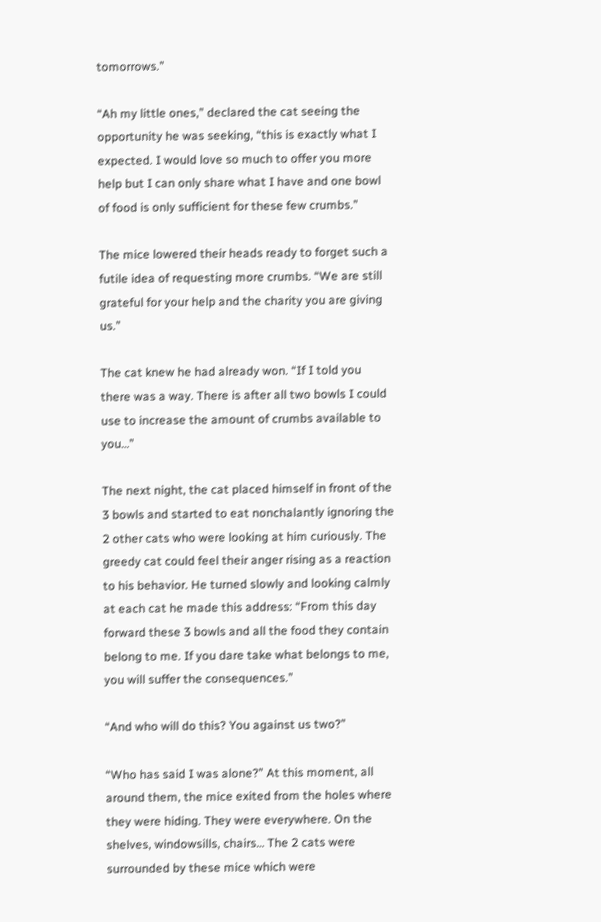tomorrows.”

“Ah my little ones,” declared the cat seeing the opportunity he was seeking, “this is exactly what I expected. I would love so much to offer you more help but I can only share what I have and one bowl of food is only sufficient for these few crumbs.”

The mice lowered their heads ready to forget such a futile idea of requesting more crumbs. “We are still grateful for your help and the charity you are giving us.”

The cat knew he had already won. “If I told you there was a way. There is after all two bowls I could use to increase the amount of crumbs available to you…”

The next night, the cat placed himself in front of the 3 bowls and started to eat nonchalantly ignoring the 2 other cats who were looking at him curiously. The greedy cat could feel their anger rising as a reaction to his behavior. He turned slowly and looking calmly at each cat he made this address: “From this day forward these 3 bowls and all the food they contain belong to me. If you dare take what belongs to me, you will suffer the consequences.”

“And who will do this? You against us two?”

“Who has said I was alone?” At this moment, all around them, the mice exited from the holes where they were hiding. They were everywhere. On the shelves, windowsills, chairs… The 2 cats were surrounded by these mice which were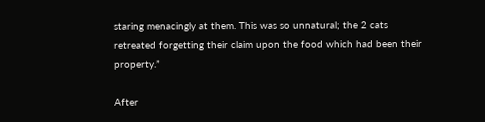staring menacingly at them. This was so unnatural; the 2 cats retreated forgetting their claim upon the food which had been their property.”

After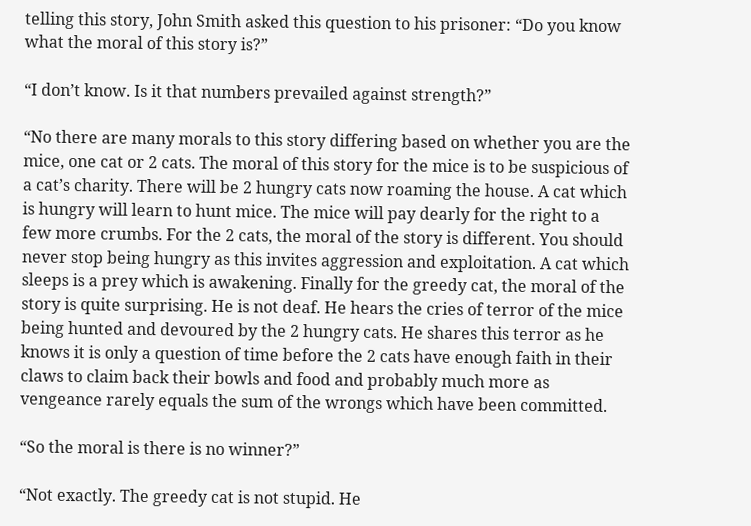telling this story, John Smith asked this question to his prisoner: “Do you know what the moral of this story is?”

“I don’t know. Is it that numbers prevailed against strength?”

“No there are many morals to this story differing based on whether you are the mice, one cat or 2 cats. The moral of this story for the mice is to be suspicious of a cat’s charity. There will be 2 hungry cats now roaming the house. A cat which is hungry will learn to hunt mice. The mice will pay dearly for the right to a few more crumbs. For the 2 cats, the moral of the story is different. You should never stop being hungry as this invites aggression and exploitation. A cat which sleeps is a prey which is awakening. Finally for the greedy cat, the moral of the story is quite surprising. He is not deaf. He hears the cries of terror of the mice being hunted and devoured by the 2 hungry cats. He shares this terror as he knows it is only a question of time before the 2 cats have enough faith in their claws to claim back their bowls and food and probably much more as vengeance rarely equals the sum of the wrongs which have been committed.

“So the moral is there is no winner?”

“Not exactly. The greedy cat is not stupid. He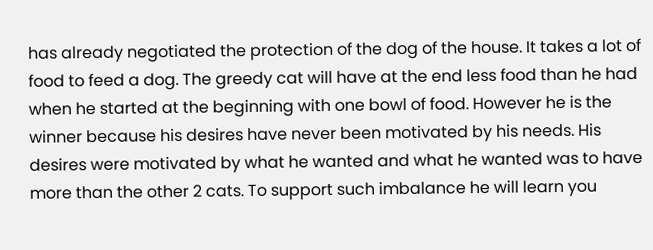has already negotiated the protection of the dog of the house. It takes a lot of food to feed a dog. The greedy cat will have at the end less food than he had when he started at the beginning with one bowl of food. However he is the winner because his desires have never been motivated by his needs. His desires were motivated by what he wanted and what he wanted was to have more than the other 2 cats. To support such imbalance he will learn you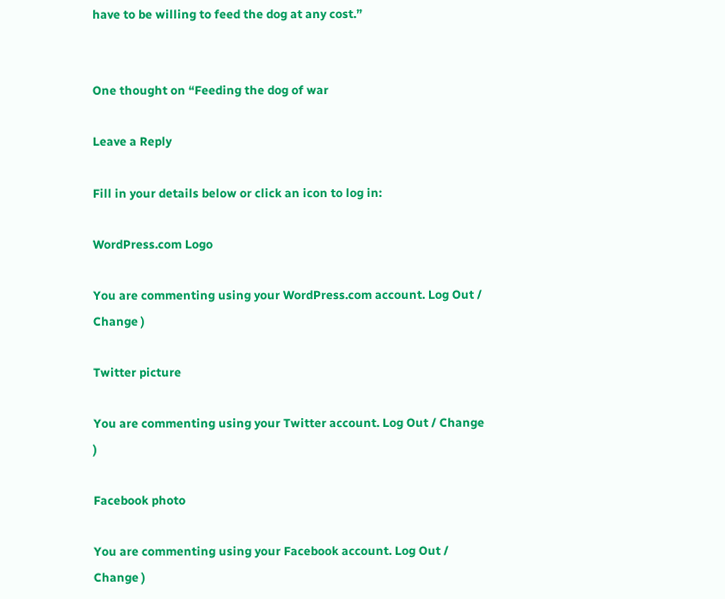have to be willing to feed the dog at any cost.”


One thought on “Feeding the dog of war

Leave a Reply

Fill in your details below or click an icon to log in:

WordPress.com Logo

You are commenting using your WordPress.com account. Log Out / Change )

Twitter picture

You are commenting using your Twitter account. Log Out / Change )

Facebook photo

You are commenting using your Facebook account. Log Out / Change )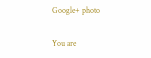Google+ photo

You are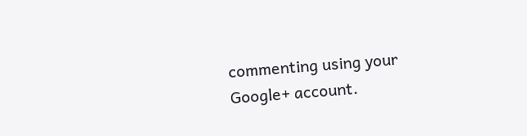commenting using your Google+ account.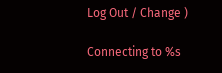Log Out / Change )

Connecting to %s